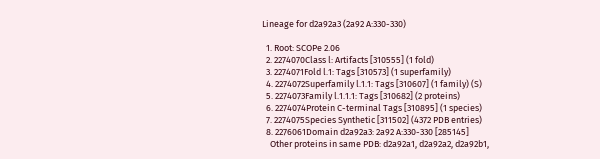Lineage for d2a92a3 (2a92 A:330-330)

  1. Root: SCOPe 2.06
  2. 2274070Class l: Artifacts [310555] (1 fold)
  3. 2274071Fold l.1: Tags [310573] (1 superfamily)
  4. 2274072Superfamily l.1.1: Tags [310607] (1 family) (S)
  5. 2274073Family l.1.1.1: Tags [310682] (2 proteins)
  6. 2274074Protein C-terminal Tags [310895] (1 species)
  7. 2274075Species Synthetic [311502] (4372 PDB entries)
  8. 2276061Domain d2a92a3: 2a92 A:330-330 [285145]
    Other proteins in same PDB: d2a92a1, d2a92a2, d2a92b1,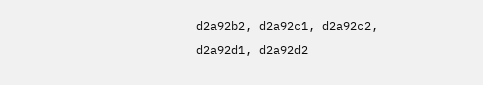d2a92b2, d2a92c1, d2a92c2, d2a92d1, d2a92d2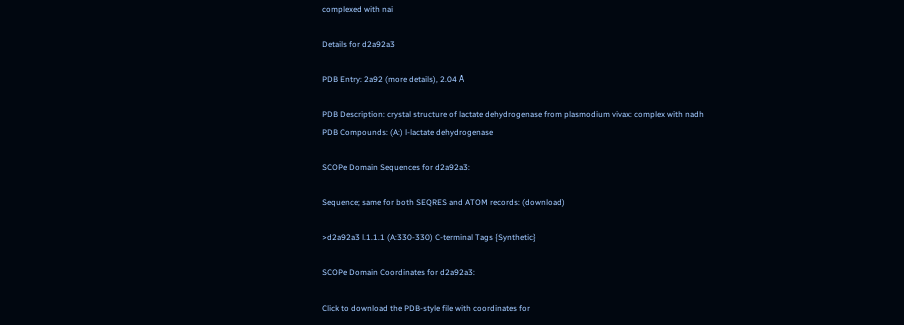complexed with nai

Details for d2a92a3

PDB Entry: 2a92 (more details), 2.04 Å

PDB Description: crystal structure of lactate dehydrogenase from plasmodium vivax: complex with nadh
PDB Compounds: (A:) l-lactate dehydrogenase

SCOPe Domain Sequences for d2a92a3:

Sequence; same for both SEQRES and ATOM records: (download)

>d2a92a3 l.1.1.1 (A:330-330) C-terminal Tags {Synthetic}

SCOPe Domain Coordinates for d2a92a3:

Click to download the PDB-style file with coordinates for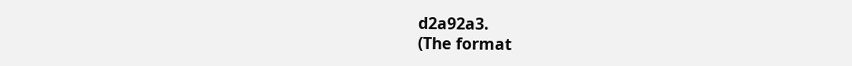d2a92a3.
(The format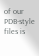of our PDB-style files is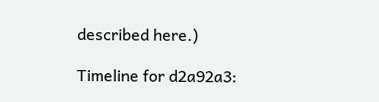described here.)

Timeline for d2a92a3: